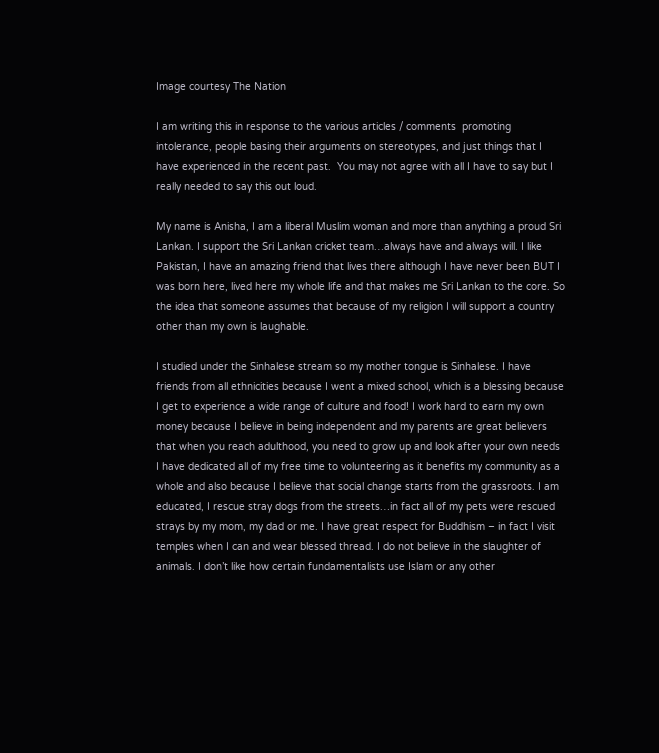Image courtesy The Nation

I am writing this in response to the various articles / comments  promoting intolerance, people basing their arguments on stereotypes, and just things that I have experienced in the recent past.  You may not agree with all I have to say but I really needed to say this out loud.

My name is Anisha, I am a liberal Muslim woman and more than anything a proud Sri Lankan. I support the Sri Lankan cricket team…always have and always will. I like Pakistan, I have an amazing friend that lives there although I have never been BUT I was born here, lived here my whole life and that makes me Sri Lankan to the core. So the idea that someone assumes that because of my religion I will support a country other than my own is laughable.

I studied under the Sinhalese stream so my mother tongue is Sinhalese. I have friends from all ethnicities because I went a mixed school, which is a blessing because I get to experience a wide range of culture and food! I work hard to earn my own money because I believe in being independent and my parents are great believers that when you reach adulthood, you need to grow up and look after your own needs  I have dedicated all of my free time to volunteering as it benefits my community as a whole and also because I believe that social change starts from the grassroots. I am educated, I rescue stray dogs from the streets…in fact all of my pets were rescued strays by my mom, my dad or me. I have great respect for Buddhism – in fact I visit temples when I can and wear blessed thread. I do not believe in the slaughter of animals. I don’t like how certain fundamentalists use Islam or any other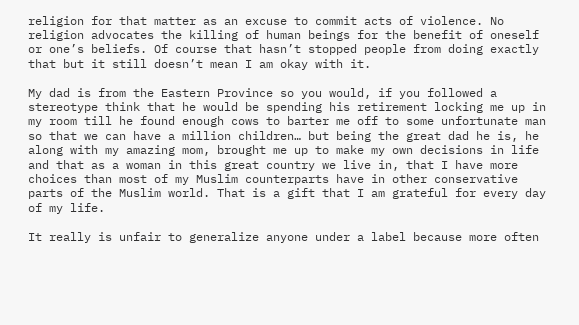religion for that matter as an excuse to commit acts of violence. No religion advocates the killing of human beings for the benefit of oneself or one’s beliefs. Of course that hasn’t stopped people from doing exactly that but it still doesn’t mean I am okay with it.

My dad is from the Eastern Province so you would, if you followed a stereotype think that he would be spending his retirement locking me up in my room till he found enough cows to barter me off to some unfortunate man so that we can have a million children… but being the great dad he is, he along with my amazing mom, brought me up to make my own decisions in life and that as a woman in this great country we live in, that I have more choices than most of my Muslim counterparts have in other conservative parts of the Muslim world. That is a gift that I am grateful for every day of my life.

It really is unfair to generalize anyone under a label because more often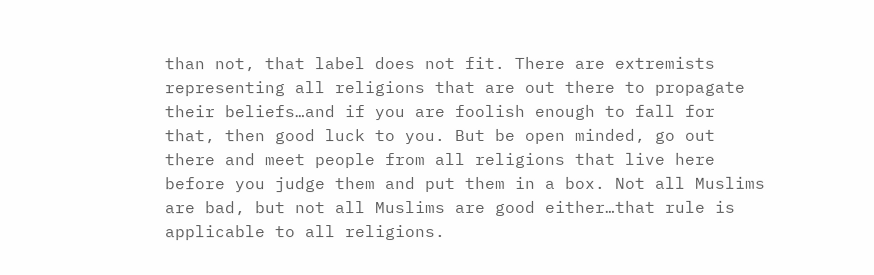than not, that label does not fit. There are extremists representing all religions that are out there to propagate their beliefs…and if you are foolish enough to fall for that, then good luck to you. But be open minded, go out there and meet people from all religions that live here before you judge them and put them in a box. Not all Muslims are bad, but not all Muslims are good either…that rule is applicable to all religions.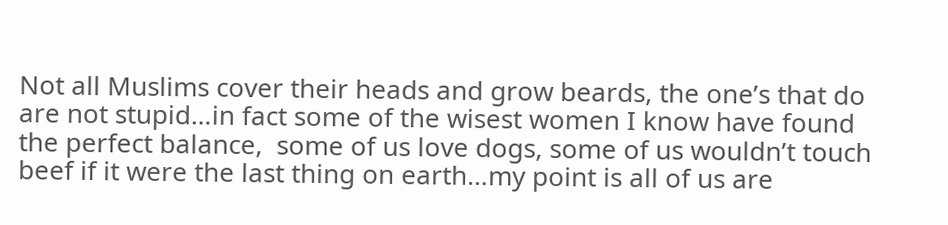Not all Muslims cover their heads and grow beards, the one’s that do are not stupid…in fact some of the wisest women I know have found the perfect balance,  some of us love dogs, some of us wouldn’t touch beef if it were the last thing on earth…my point is all of us are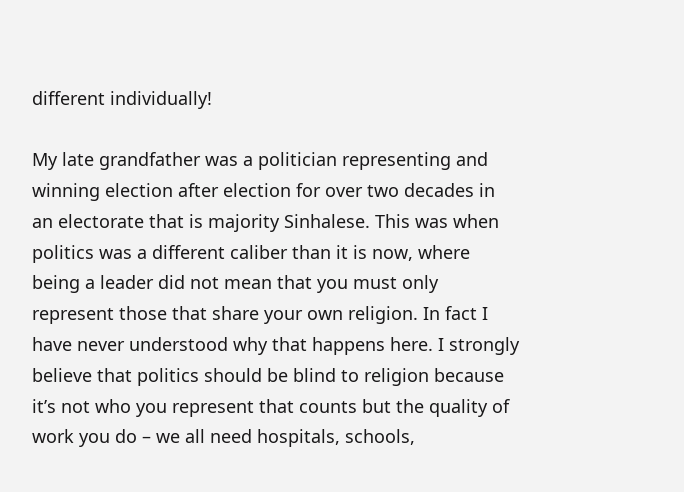different individually!

My late grandfather was a politician representing and winning election after election for over two decades in an electorate that is majority Sinhalese. This was when politics was a different caliber than it is now, where being a leader did not mean that you must only represent those that share your own religion. In fact I have never understood why that happens here. I strongly believe that politics should be blind to religion because it’s not who you represent that counts but the quality of work you do – we all need hospitals, schools,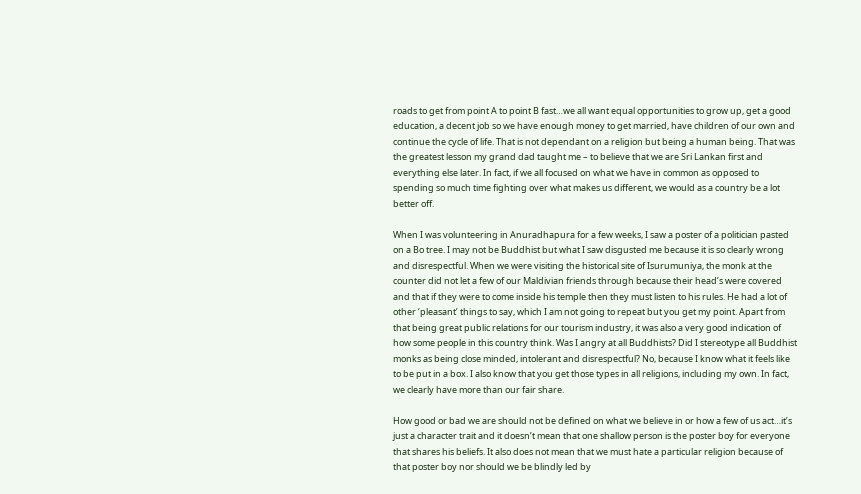roads to get from point A to point B fast…we all want equal opportunities to grow up, get a good education, a decent job so we have enough money to get married, have children of our own and continue the cycle of life. That is not dependant on a religion but being a human being. That was the greatest lesson my grand dad taught me – to believe that we are Sri Lankan first and everything else later. In fact, if we all focused on what we have in common as opposed to spending so much time fighting over what makes us different, we would as a country be a lot better off.

When I was volunteering in Anuradhapura for a few weeks, I saw a poster of a politician pasted on a Bo tree. I may not be Buddhist but what I saw disgusted me because it is so clearly wrong and disrespectful. When we were visiting the historical site of Isurumuniya, the monk at the counter did not let a few of our Maldivian friends through because their head’s were covered and that if they were to come inside his temple then they must listen to his rules. He had a lot of other ‘pleasant’ things to say, which I am not going to repeat but you get my point. Apart from that being great public relations for our tourism industry, it was also a very good indication of how some people in this country think. Was I angry at all Buddhists? Did I stereotype all Buddhist monks as being close minded, intolerant and disrespectful? No, because I know what it feels like to be put in a box. I also know that you get those types in all religions, including my own. In fact, we clearly have more than our fair share.

How good or bad we are should not be defined on what we believe in or how a few of us act…it’s just a character trait and it doesn’t mean that one shallow person is the poster boy for everyone that shares his beliefs. It also does not mean that we must hate a particular religion because of that poster boy nor should we be blindly led by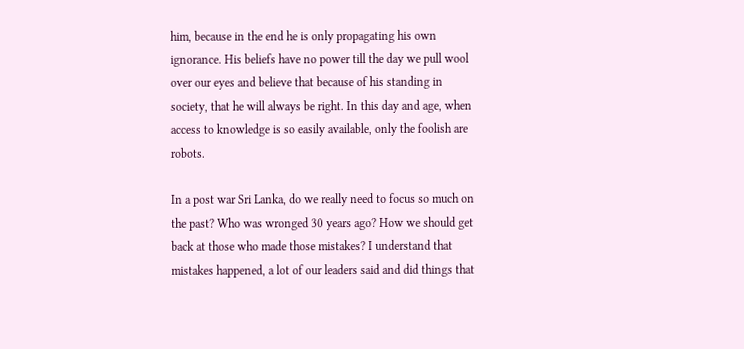him, because in the end he is only propagating his own ignorance. His beliefs have no power till the day we pull wool over our eyes and believe that because of his standing in society, that he will always be right. In this day and age, when access to knowledge is so easily available, only the foolish are robots.

In a post war Sri Lanka, do we really need to focus so much on the past? Who was wronged 30 years ago? How we should get back at those who made those mistakes? I understand that mistakes happened, a lot of our leaders said and did things that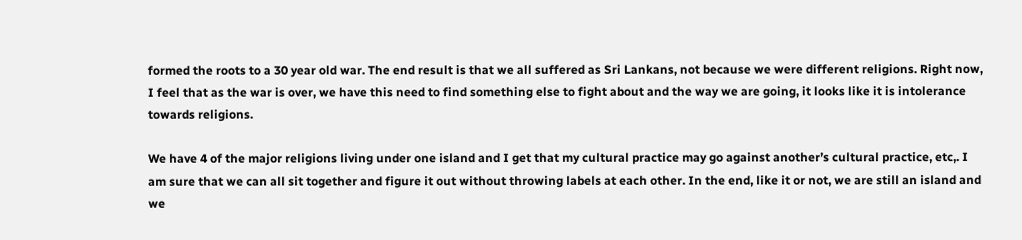formed the roots to a 30 year old war. The end result is that we all suffered as Sri Lankans, not because we were different religions. Right now, I feel that as the war is over, we have this need to find something else to fight about and the way we are going, it looks like it is intolerance towards religions.

We have 4 of the major religions living under one island and I get that my cultural practice may go against another’s cultural practice, etc,. I am sure that we can all sit together and figure it out without throwing labels at each other. In the end, like it or not, we are still an island and we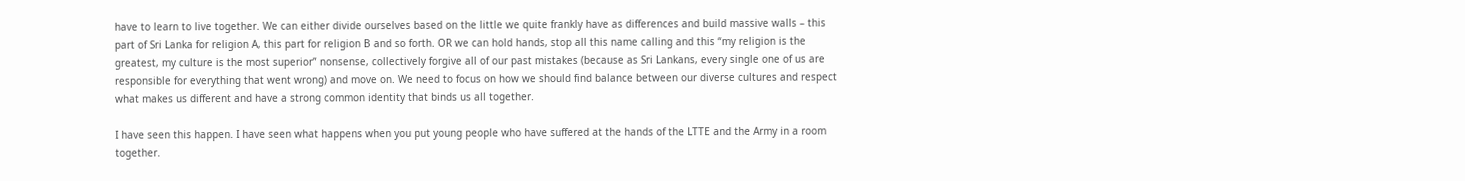have to learn to live together. We can either divide ourselves based on the little we quite frankly have as differences and build massive walls – this part of Sri Lanka for religion A, this part for religion B and so forth. OR we can hold hands, stop all this name calling and this “my religion is the greatest, my culture is the most superior” nonsense, collectively forgive all of our past mistakes (because as Sri Lankans, every single one of us are responsible for everything that went wrong) and move on. We need to focus on how we should find balance between our diverse cultures and respect what makes us different and have a strong common identity that binds us all together.

I have seen this happen. I have seen what happens when you put young people who have suffered at the hands of the LTTE and the Army in a room together.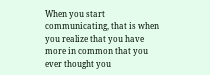When you start communicating, that is when you realize that you have more in common that you ever thought you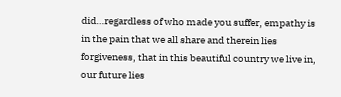did…regardless of who made you suffer, empathy is in the pain that we all share and therein lies forgiveness, that in this beautiful country we live in, our future lies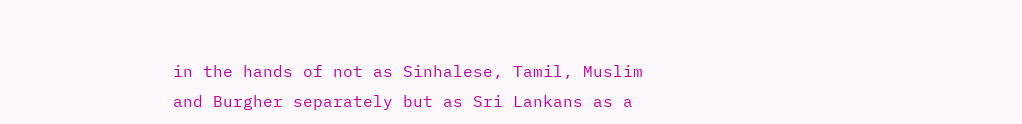in the hands of not as Sinhalese, Tamil, Muslim and Burgher separately but as Sri Lankans as a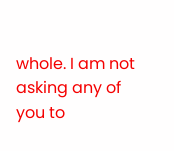whole. I am not asking any of you to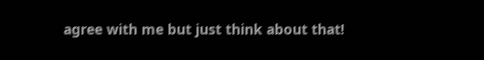agree with me but just think about that!